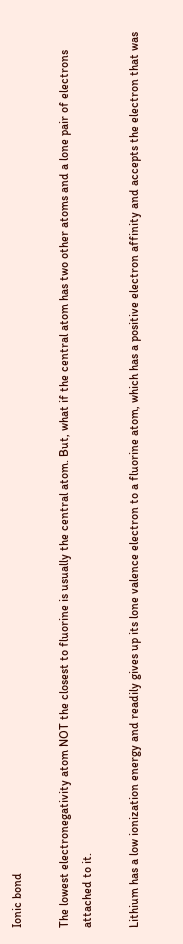Ionic bond

The lowest electronegativity atom NOT the closest to fluorine is usually the central atom. But, what if the central atom has two other atoms and a lone pair of electrons attached to it.

Lithium has a low ionization energy and readily gives up its lone valence electron to a fluorine atom, which has a positive electron affinity and accepts the electron that was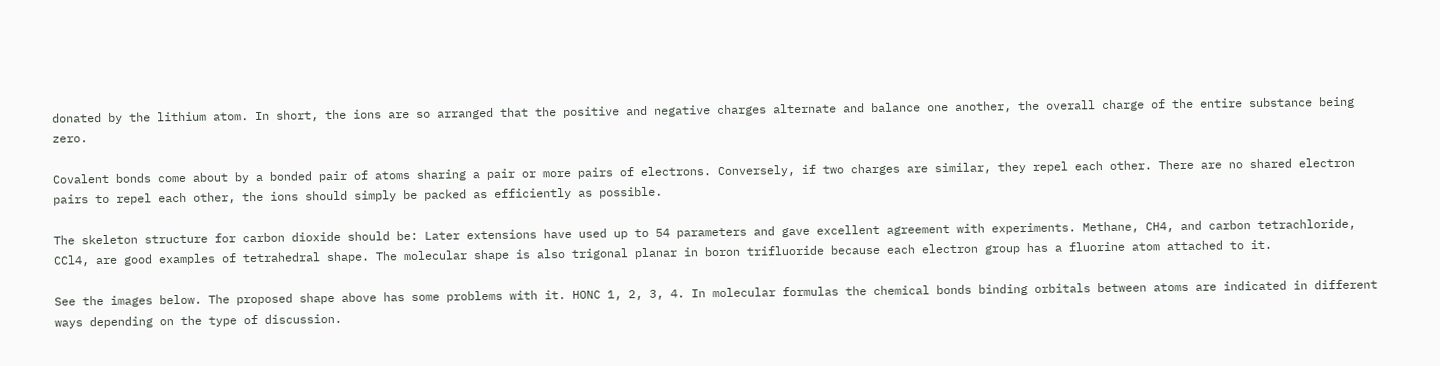donated by the lithium atom. In short, the ions are so arranged that the positive and negative charges alternate and balance one another, the overall charge of the entire substance being zero.

Covalent bonds come about by a bonded pair of atoms sharing a pair or more pairs of electrons. Conversely, if two charges are similar, they repel each other. There are no shared electron pairs to repel each other, the ions should simply be packed as efficiently as possible.

The skeleton structure for carbon dioxide should be: Later extensions have used up to 54 parameters and gave excellent agreement with experiments. Methane, CH4, and carbon tetrachloride, CCl4, are good examples of tetrahedral shape. The molecular shape is also trigonal planar in boron trifluoride because each electron group has a fluorine atom attached to it.

See the images below. The proposed shape above has some problems with it. HONC 1, 2, 3, 4. In molecular formulas the chemical bonds binding orbitals between atoms are indicated in different ways depending on the type of discussion.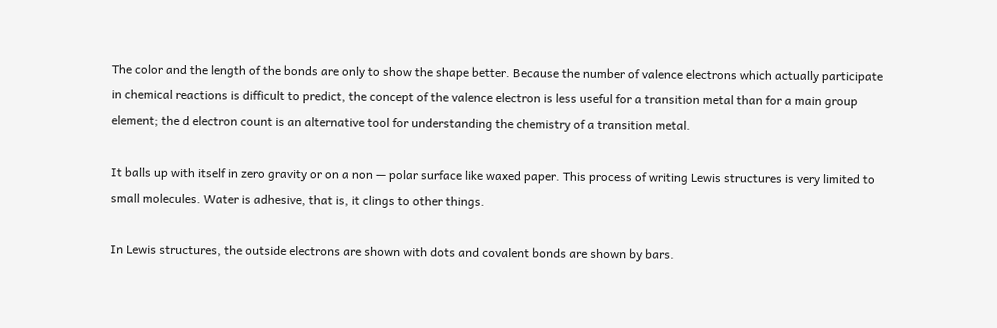The color and the length of the bonds are only to show the shape better. Because the number of valence electrons which actually participate in chemical reactions is difficult to predict, the concept of the valence electron is less useful for a transition metal than for a main group element; the d electron count is an alternative tool for understanding the chemistry of a transition metal.

It balls up with itself in zero gravity or on a non — polar surface like waxed paper. This process of writing Lewis structures is very limited to small molecules. Water is adhesive, that is, it clings to other things.

In Lewis structures, the outside electrons are shown with dots and covalent bonds are shown by bars.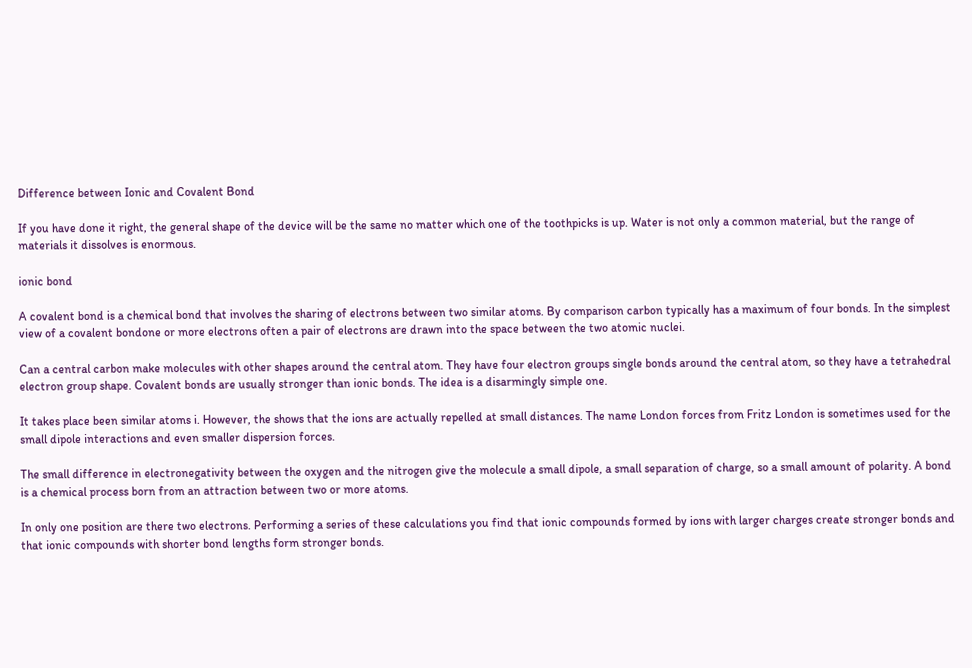Difference between Ionic and Covalent Bond

If you have done it right, the general shape of the device will be the same no matter which one of the toothpicks is up. Water is not only a common material, but the range of materials it dissolves is enormous.

ionic bond

A covalent bond is a chemical bond that involves the sharing of electrons between two similar atoms. By comparison carbon typically has a maximum of four bonds. In the simplest view of a covalent bondone or more electrons often a pair of electrons are drawn into the space between the two atomic nuclei.

Can a central carbon make molecules with other shapes around the central atom. They have four electron groups single bonds around the central atom, so they have a tetrahedral electron group shape. Covalent bonds are usually stronger than ionic bonds. The idea is a disarmingly simple one.

It takes place been similar atoms i. However, the shows that the ions are actually repelled at small distances. The name London forces from Fritz London is sometimes used for the small dipole interactions and even smaller dispersion forces.

The small difference in electronegativity between the oxygen and the nitrogen give the molecule a small dipole, a small separation of charge, so a small amount of polarity. A bond is a chemical process born from an attraction between two or more atoms.

In only one position are there two electrons. Performing a series of these calculations you find that ionic compounds formed by ions with larger charges create stronger bonds and that ionic compounds with shorter bond lengths form stronger bonds.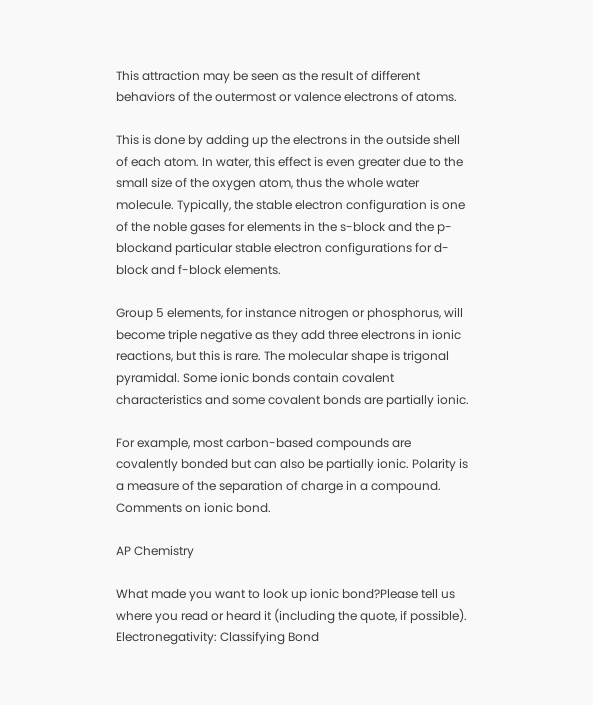This attraction may be seen as the result of different behaviors of the outermost or valence electrons of atoms.

This is done by adding up the electrons in the outside shell of each atom. In water, this effect is even greater due to the small size of the oxygen atom, thus the whole water molecule. Typically, the stable electron configuration is one of the noble gases for elements in the s-block and the p-blockand particular stable electron configurations for d-block and f-block elements.

Group 5 elements, for instance nitrogen or phosphorus, will become triple negative as they add three electrons in ionic reactions, but this is rare. The molecular shape is trigonal pyramidal. Some ionic bonds contain covalent characteristics and some covalent bonds are partially ionic.

For example, most carbon-based compounds are covalently bonded but can also be partially ionic. Polarity is a measure of the separation of charge in a compound. Comments on ionic bond.

AP Chemistry

What made you want to look up ionic bond?Please tell us where you read or heard it (including the quote, if possible). Electronegativity: Classifying Bond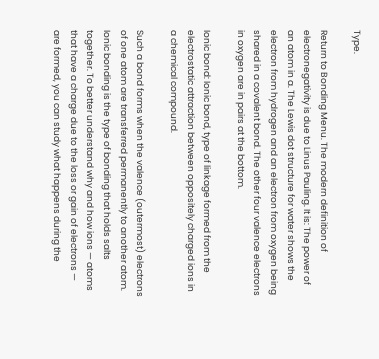Type.

Return to Bonding Menu. The modern definition of electronegativity is due to Linus Pauling. It is: The power of an atom in a. The Lewis dot structure for water shows the electron from hydrogen and an electron from oxygen being shared in a covalent bond. The other four valence electrons in oxygen are in pairs at the bottom.

Ionic bond: Ionic bond, type of linkage formed from the electrostatic attraction between oppositely charged ions in a chemical compound.

Such a bond forms when the valence (outermost) electrons of one atom are transferred permanently to another atom. Ionic bonding is the type of bonding that holds salts together. To better understand why and how ions — atoms that have a charge due to the loss or gain of electrons — are formed, you can study what happens during the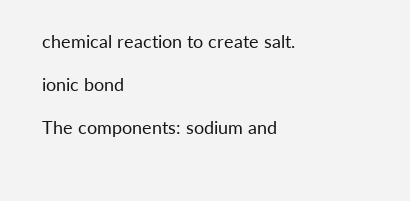chemical reaction to create salt.

ionic bond

The components: sodium and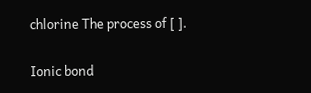chlorine The process of [ ].

Ionic bond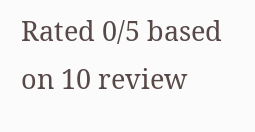Rated 0/5 based on 10 review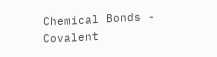Chemical Bonds - Covalent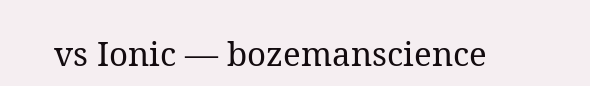vs Ionic — bozemanscience